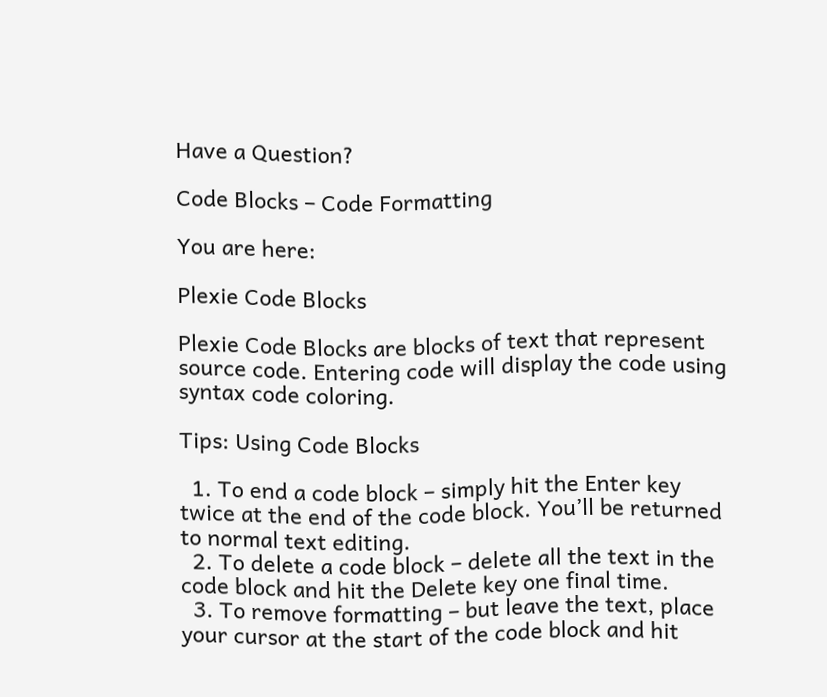Have a Question?

Code Blocks – Code Formatting

You are here:

Plexie Code Blocks

Plexie Code Blocks are blocks of text that represent source code. Entering code will display the code using syntax code coloring.

Tips: Using Code Blocks

  1. To end a code block – simply hit the Enter key twice at the end of the code block. You’ll be returned to normal text editing.
  2. To delete a code block – delete all the text in the code block and hit the Delete key one final time.
  3. To remove formatting – but leave the text, place your cursor at the start of the code block and hit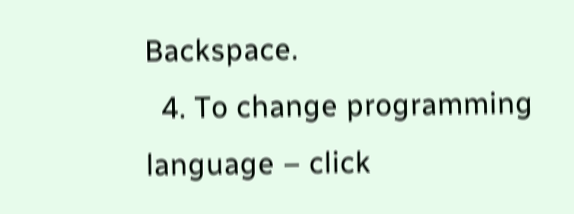Backspace.
  4. To change programming language – click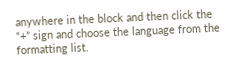anywhere in the block and then click the “+” sign and choose the language from the formatting list.